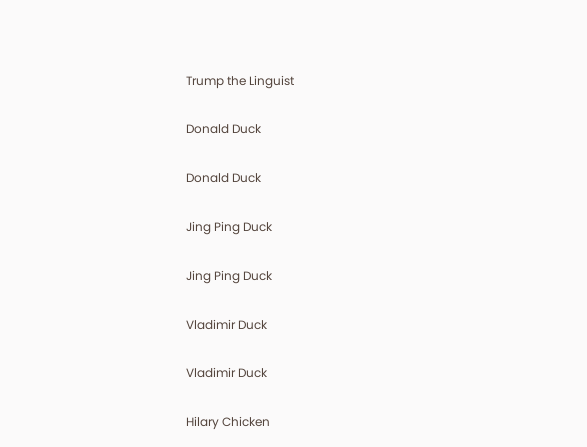Trump the Linguist

Donald Duck

Donald Duck

Jing Ping Duck

Jing Ping Duck

Vladimir Duck

Vladimir Duck

Hilary Chicken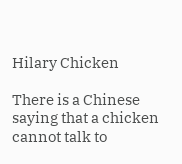Hilary Chicken

There is a Chinese saying that a chicken cannot talk to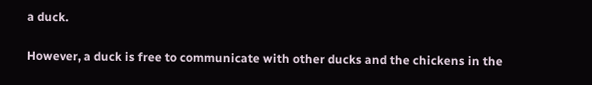a duck.

However, a duck is free to communicate with other ducks and the chickens in the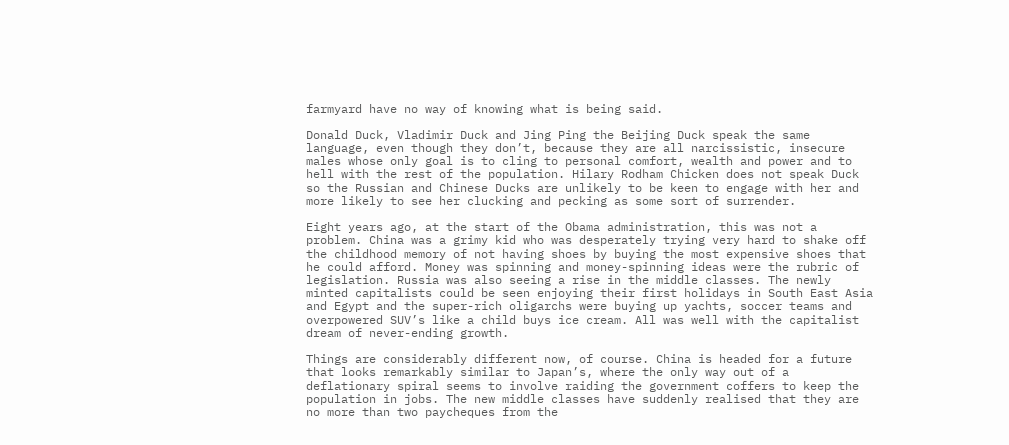farmyard have no way of knowing what is being said.

Donald Duck, Vladimir Duck and Jing Ping the Beijing Duck speak the same language, even though they don’t, because they are all narcissistic, insecure males whose only goal is to cling to personal comfort, wealth and power and to hell with the rest of the population. Hilary Rodham Chicken does not speak Duck so the Russian and Chinese Ducks are unlikely to be keen to engage with her and more likely to see her clucking and pecking as some sort of surrender.

Eight years ago, at the start of the Obama administration, this was not a problem. China was a grimy kid who was desperately trying very hard to shake off the childhood memory of not having shoes by buying the most expensive shoes that he could afford. Money was spinning and money-spinning ideas were the rubric of legislation. Russia was also seeing a rise in the middle classes. The newly minted capitalists could be seen enjoying their first holidays in South East Asia and Egypt and the super-rich oligarchs were buying up yachts, soccer teams and overpowered SUV’s like a child buys ice cream. All was well with the capitalist dream of never-ending growth.

Things are considerably different now, of course. China is headed for a future that looks remarkably similar to Japan’s, where the only way out of a deflationary spiral seems to involve raiding the government coffers to keep the population in jobs. The new middle classes have suddenly realised that they are no more than two paycheques from the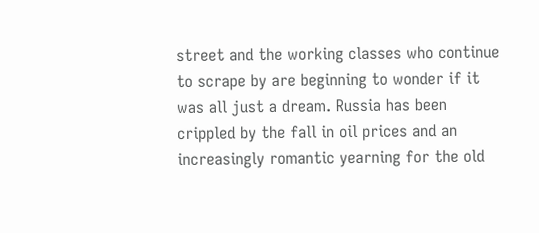street and the working classes who continue to scrape by are beginning to wonder if it was all just a dream. Russia has been crippled by the fall in oil prices and an increasingly romantic yearning for the old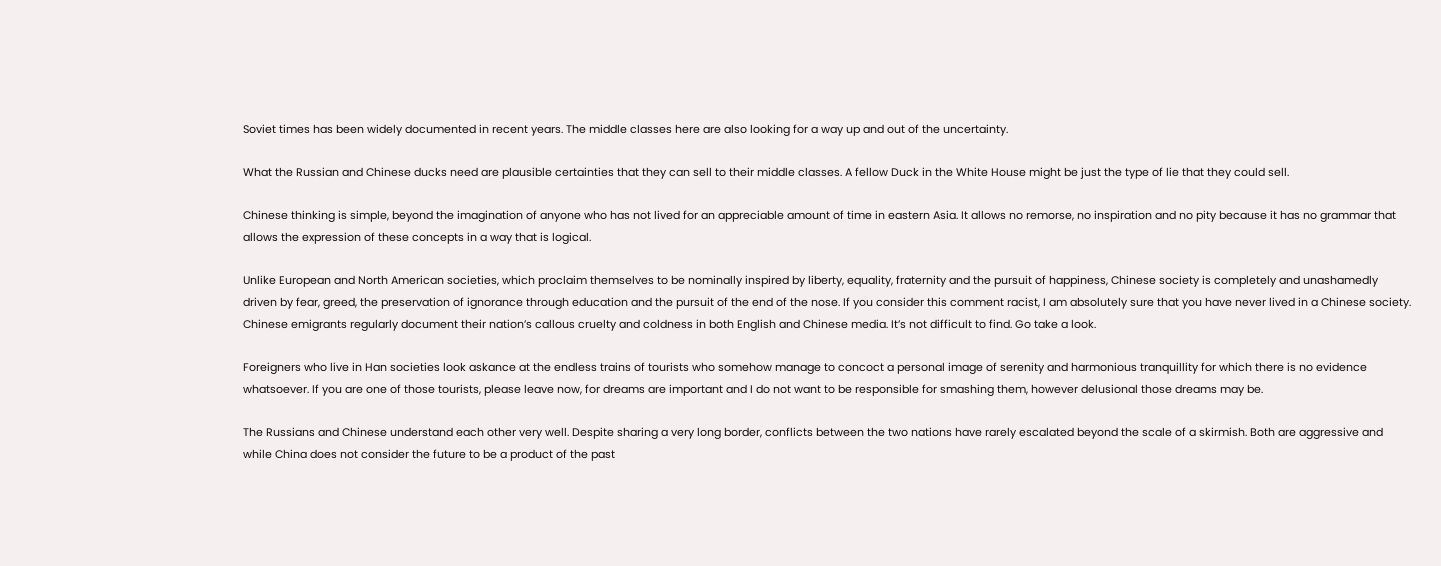Soviet times has been widely documented in recent years. The middle classes here are also looking for a way up and out of the uncertainty.

What the Russian and Chinese ducks need are plausible certainties that they can sell to their middle classes. A fellow Duck in the White House might be just the type of lie that they could sell.

Chinese thinking is simple, beyond the imagination of anyone who has not lived for an appreciable amount of time in eastern Asia. It allows no remorse, no inspiration and no pity because it has no grammar that allows the expression of these concepts in a way that is logical.

Unlike European and North American societies, which proclaim themselves to be nominally inspired by liberty, equality, fraternity and the pursuit of happiness, Chinese society is completely and unashamedly driven by fear, greed, the preservation of ignorance through education and the pursuit of the end of the nose. If you consider this comment racist, I am absolutely sure that you have never lived in a Chinese society. Chinese emigrants regularly document their nation’s callous cruelty and coldness in both English and Chinese media. It’s not difficult to find. Go take a look.

Foreigners who live in Han societies look askance at the endless trains of tourists who somehow manage to concoct a personal image of serenity and harmonious tranquillity for which there is no evidence whatsoever. If you are one of those tourists, please leave now, for dreams are important and I do not want to be responsible for smashing them, however delusional those dreams may be.

The Russians and Chinese understand each other very well. Despite sharing a very long border, conflicts between the two nations have rarely escalated beyond the scale of a skirmish. Both are aggressive and while China does not consider the future to be a product of the past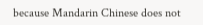because Mandarin Chinese does not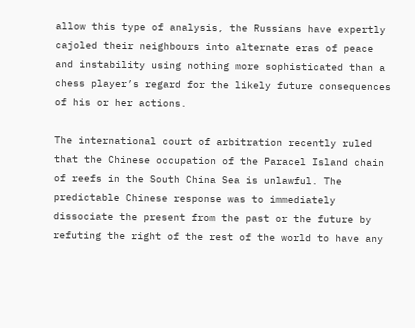allow this type of analysis, the Russians have expertly cajoled their neighbours into alternate eras of peace and instability using nothing more sophisticated than a chess player’s regard for the likely future consequences of his or her actions.

The international court of arbitration recently ruled that the Chinese occupation of the Paracel Island chain of reefs in the South China Sea is unlawful. The predictable Chinese response was to immediately dissociate the present from the past or the future by refuting the right of the rest of the world to have any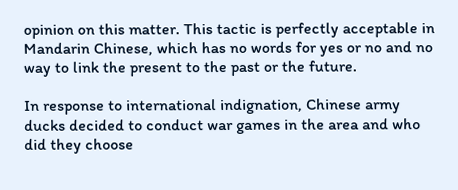opinion on this matter. This tactic is perfectly acceptable in Mandarin Chinese, which has no words for yes or no and no way to link the present to the past or the future.

In response to international indignation, Chinese army ducks decided to conduct war games in the area and who did they choose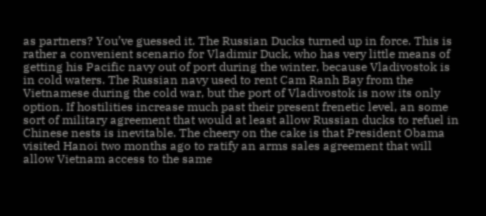as partners? You’ve guessed it. The Russian Ducks turned up in force. This is rather a convenient scenario for Vladimir Duck, who has very little means of getting his Pacific navy out of port during the winter, because Vladivostok is in cold waters. The Russian navy used to rent Cam Ranh Bay from the Vietnamese during the cold war, but the port of Vladivostok is now its only option. If hostilities increase much past their present frenetic level, an some sort of military agreement that would at least allow Russian ducks to refuel in Chinese nests is inevitable. The cheery on the cake is that President Obama visited Hanoi two months ago to ratify an arms sales agreement that will allow Vietnam access to the same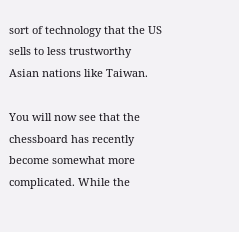sort of technology that the US sells to less trustworthy Asian nations like Taiwan.

You will now see that the chessboard has recently become somewhat more complicated. While the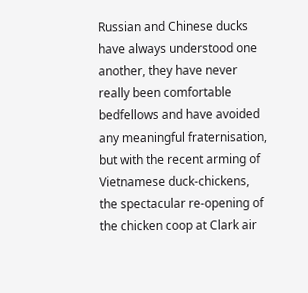Russian and Chinese ducks have always understood one another, they have never really been comfortable bedfellows and have avoided any meaningful fraternisation, but with the recent arming of Vietnamese duck-chickens, the spectacular re-opening of the chicken coop at Clark air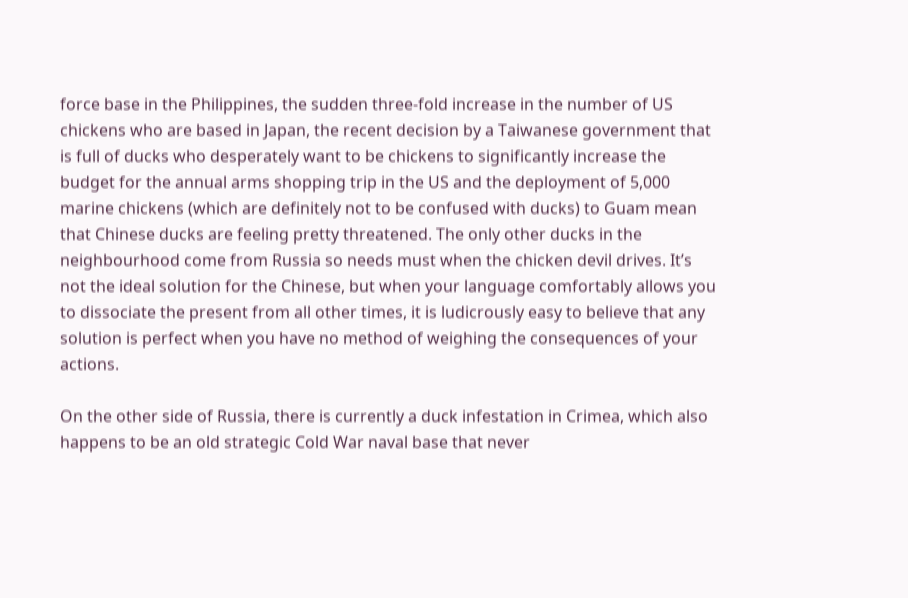force base in the Philippines, the sudden three-fold increase in the number of US chickens who are based in Japan, the recent decision by a Taiwanese government that is full of ducks who desperately want to be chickens to significantly increase the budget for the annual arms shopping trip in the US and the deployment of 5,000 marine chickens (which are definitely not to be confused with ducks) to Guam mean that Chinese ducks are feeling pretty threatened. The only other ducks in the neighbourhood come from Russia so needs must when the chicken devil drives. It’s not the ideal solution for the Chinese, but when your language comfortably allows you to dissociate the present from all other times, it is ludicrously easy to believe that any solution is perfect when you have no method of weighing the consequences of your actions.

On the other side of Russia, there is currently a duck infestation in Crimea, which also happens to be an old strategic Cold War naval base that never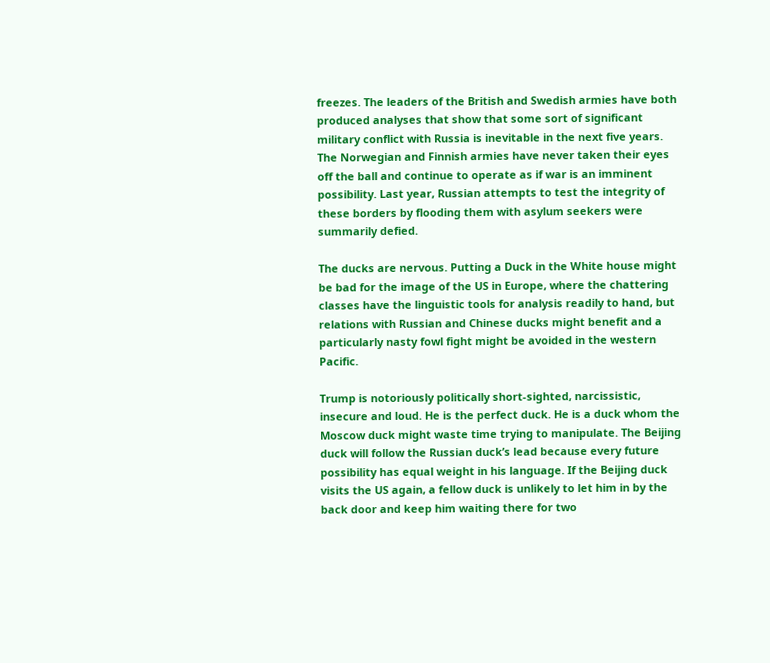freezes. The leaders of the British and Swedish armies have both produced analyses that show that some sort of significant military conflict with Russia is inevitable in the next five years. The Norwegian and Finnish armies have never taken their eyes off the ball and continue to operate as if war is an imminent possibility. Last year, Russian attempts to test the integrity of these borders by flooding them with asylum seekers were summarily defied.

The ducks are nervous. Putting a Duck in the White house might be bad for the image of the US in Europe, where the chattering classes have the linguistic tools for analysis readily to hand, but relations with Russian and Chinese ducks might benefit and a particularly nasty fowl fight might be avoided in the western Pacific.

Trump is notoriously politically short-sighted, narcissistic, insecure and loud. He is the perfect duck. He is a duck whom the Moscow duck might waste time trying to manipulate. The Beijing duck will follow the Russian duck’s lead because every future possibility has equal weight in his language. If the Beijing duck visits the US again, a fellow duck is unlikely to let him in by the back door and keep him waiting there for two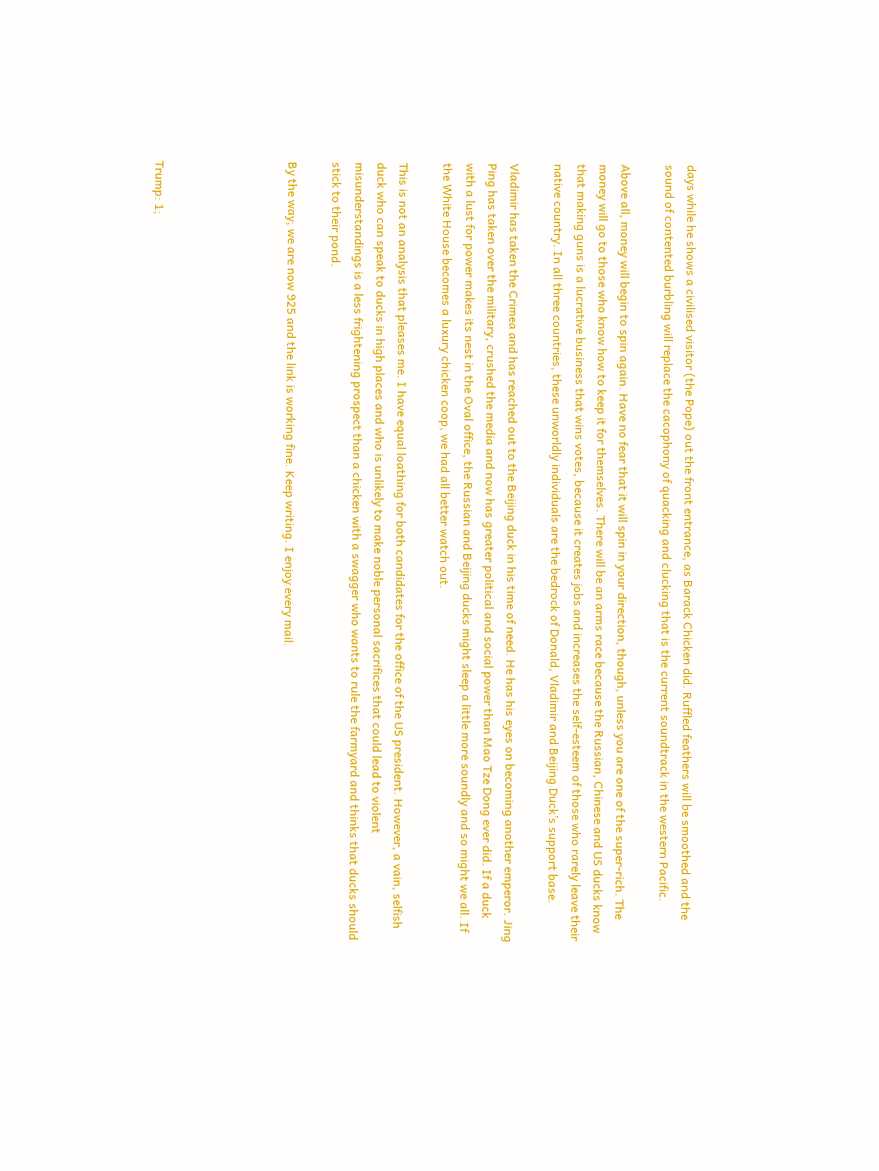days while he shows a civilised visitor (the Pope) out the front entrance, as Barack Chicken did. Ruffled feathers will be smoothed and the sound of contented burbling will replace the cacophony of quacking and clucking that is the current soundtrack in the western Pacific.

Above all, money will begin to spin again. Have no fear that it will spin in your direction, though, unless you are one of the super-rich. The money will go to those who know how to keep it for themselves. There will be an arms race because the Russian, Chinese and US ducks know that making guns is a lucrative business that wins votes, because it creates jobs and increases the self-esteem of those who rarely leave their native country. In all three countries, these unworldly individuals are the bedrock of Donald, Vladimir and Beijing Duck’s support base.

Vladimir has taken the Crimea and has reached out to the Beijing duck in his time of need. He has his eyes on becoming another emperor. Jing Ping has taken over the military, crushed the media and now has greater political and social power than Mao Tze Dong ever did. If a duck with a lust for power makes its nest in the Oval office, the Russian and Beijing ducks might sleep a little more soundly and so might we all. If the White House becomes a luxury chicken coop, we had all better watch out.

This is not an analysis that pleases me. I have equal loathing for both candidates for the office of the US president. However, a vain, selfish duck who can speak to ducks in high places and who is unlikely to make noble personal sacrifices that could lead to violent misunderstandings is a less frightening prospect than a chicken with a swagger who wants to rule the farmyard and thinks that ducks should stick to their pond.

By the way; we are now 925 and the link is working fine. Keep writing. I enjoy every mail.





Trump: 1;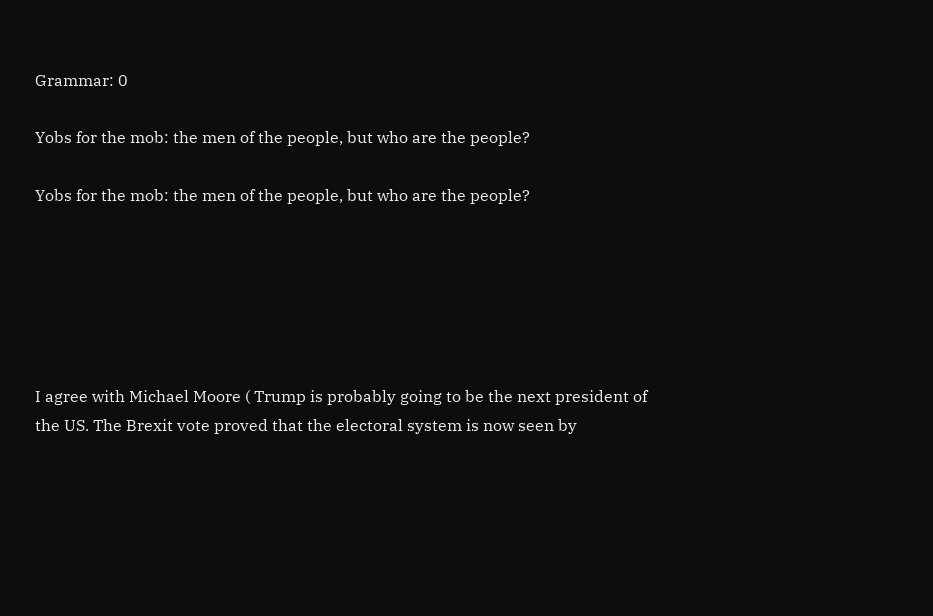Grammar: 0

Yobs for the mob: the men of the people, but who are the people?

Yobs for the mob: the men of the people, but who are the people?






I agree with Michael Moore ( Trump is probably going to be the next president of the US. The Brexit vote proved that the electoral system is now seen by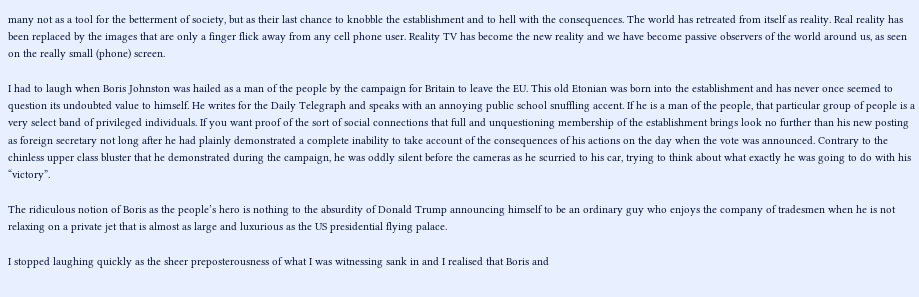many not as a tool for the betterment of society, but as their last chance to knobble the establishment and to hell with the consequences. The world has retreated from itself as reality. Real reality has been replaced by the images that are only a finger flick away from any cell phone user. Reality TV has become the new reality and we have become passive observers of the world around us, as seen on the really small (phone) screen.

I had to laugh when Boris Johnston was hailed as a man of the people by the campaign for Britain to leave the EU. This old Etonian was born into the establishment and has never once seemed to question its undoubted value to himself. He writes for the Daily Telegraph and speaks with an annoying public school snuffling accent. If he is a man of the people, that particular group of people is a very select band of privileged individuals. If you want proof of the sort of social connections that full and unquestioning membership of the establishment brings look no further than his new posting as foreign secretary not long after he had plainly demonstrated a complete inability to take account of the consequences of his actions on the day when the vote was announced. Contrary to the chinless upper class bluster that he demonstrated during the campaign, he was oddly silent before the cameras as he scurried to his car, trying to think about what exactly he was going to do with his “victory”.

The ridiculous notion of Boris as the people’s hero is nothing to the absurdity of Donald Trump announcing himself to be an ordinary guy who enjoys the company of tradesmen when he is not relaxing on a private jet that is almost as large and luxurious as the US presidential flying palace.

I stopped laughing quickly as the sheer preposterousness of what I was witnessing sank in and I realised that Boris and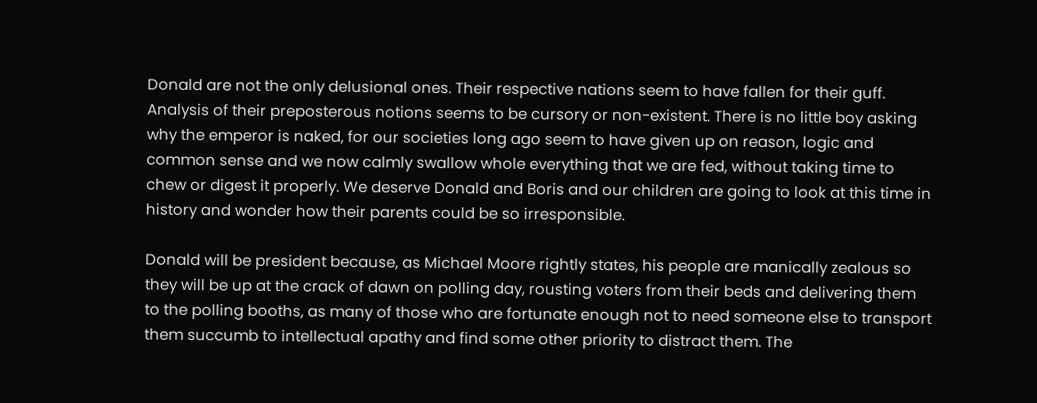Donald are not the only delusional ones. Their respective nations seem to have fallen for their guff. Analysis of their preposterous notions seems to be cursory or non-existent. There is no little boy asking why the emperor is naked, for our societies long ago seem to have given up on reason, logic and common sense and we now calmly swallow whole everything that we are fed, without taking time to chew or digest it properly. We deserve Donald and Boris and our children are going to look at this time in history and wonder how their parents could be so irresponsible.

Donald will be president because, as Michael Moore rightly states, his people are manically zealous so they will be up at the crack of dawn on polling day, rousting voters from their beds and delivering them to the polling booths, as many of those who are fortunate enough not to need someone else to transport them succumb to intellectual apathy and find some other priority to distract them. The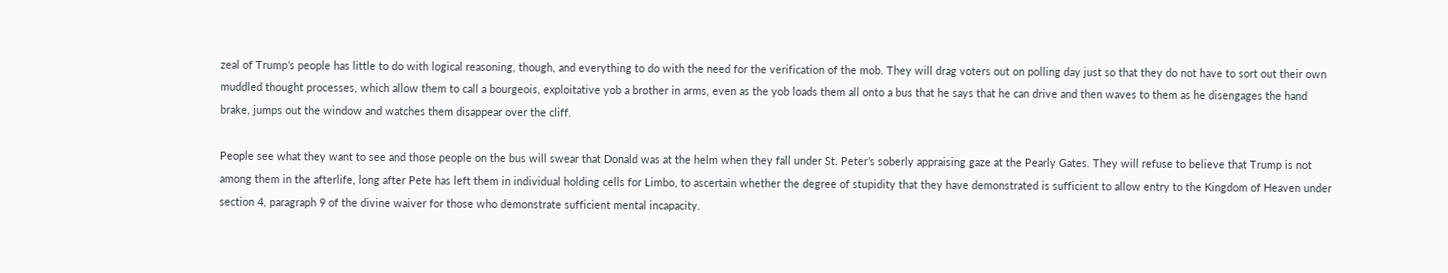zeal of Trump’s people has little to do with logical reasoning, though, and everything to do with the need for the verification of the mob. They will drag voters out on polling day just so that they do not have to sort out their own muddled thought processes, which allow them to call a bourgeois, exploitative yob a brother in arms, even as the yob loads them all onto a bus that he says that he can drive and then waves to them as he disengages the hand brake, jumps out the window and watches them disappear over the cliff.

People see what they want to see and those people on the bus will swear that Donald was at the helm when they fall under St. Peter’s soberly appraising gaze at the Pearly Gates. They will refuse to believe that Trump is not among them in the afterlife, long after Pete has left them in individual holding cells for Limbo, to ascertain whether the degree of stupidity that they have demonstrated is sufficient to allow entry to the Kingdom of Heaven under section 4, paragraph 9 of the divine waiver for those who demonstrate sufficient mental incapacity.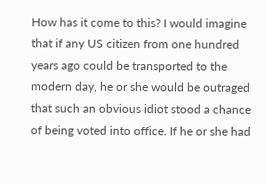How has it come to this? I would imagine that if any US citizen from one hundred years ago could be transported to the modern day, he or she would be outraged that such an obvious idiot stood a chance of being voted into office. If he or she had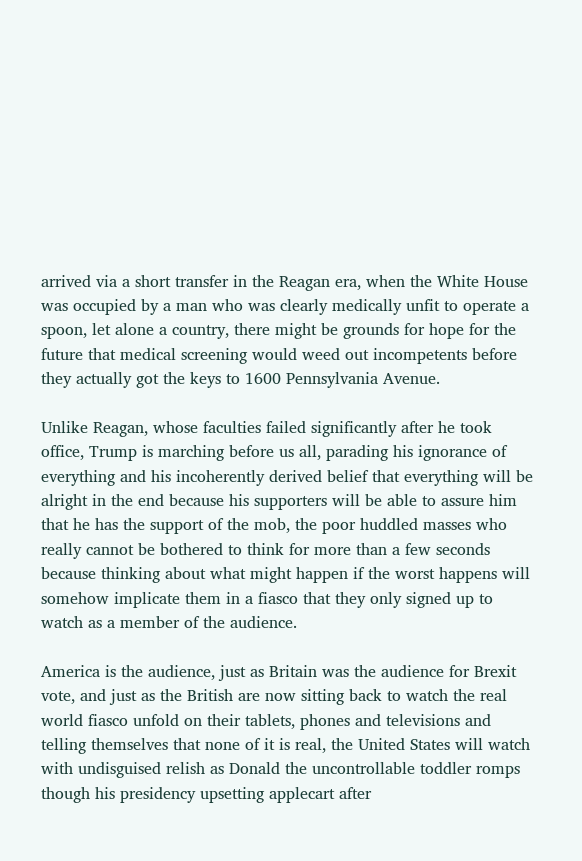arrived via a short transfer in the Reagan era, when the White House was occupied by a man who was clearly medically unfit to operate a spoon, let alone a country, there might be grounds for hope for the future that medical screening would weed out incompetents before they actually got the keys to 1600 Pennsylvania Avenue.

Unlike Reagan, whose faculties failed significantly after he took office, Trump is marching before us all, parading his ignorance of everything and his incoherently derived belief that everything will be alright in the end because his supporters will be able to assure him that he has the support of the mob, the poor huddled masses who really cannot be bothered to think for more than a few seconds because thinking about what might happen if the worst happens will somehow implicate them in a fiasco that they only signed up to watch as a member of the audience.

America is the audience, just as Britain was the audience for Brexit vote, and just as the British are now sitting back to watch the real world fiasco unfold on their tablets, phones and televisions and telling themselves that none of it is real, the United States will watch with undisguised relish as Donald the uncontrollable toddler romps though his presidency upsetting applecart after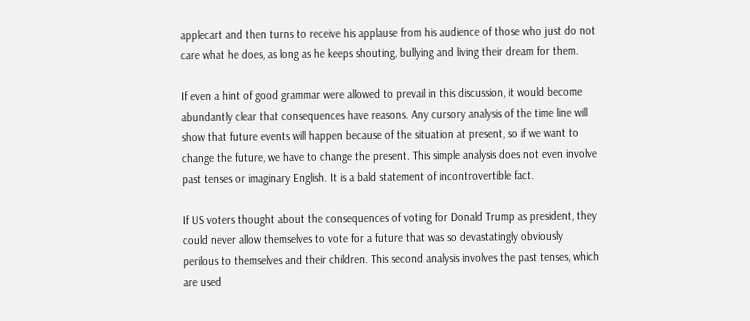applecart and then turns to receive his applause from his audience of those who just do not care what he does, as long as he keeps shouting, bullying and living their dream for them.

If even a hint of good grammar were allowed to prevail in this discussion, it would become abundantly clear that consequences have reasons. Any cursory analysis of the time line will show that future events will happen because of the situation at present, so if we want to change the future, we have to change the present. This simple analysis does not even involve past tenses or imaginary English. It is a bald statement of incontrovertible fact.

If US voters thought about the consequences of voting for Donald Trump as president, they could never allow themselves to vote for a future that was so devastatingly obviously perilous to themselves and their children. This second analysis involves the past tenses, which are used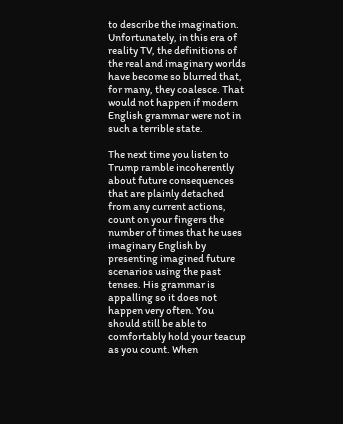to describe the imagination. Unfortunately, in this era of reality TV, the definitions of the real and imaginary worlds have become so blurred that, for many, they coalesce. That would not happen if modern English grammar were not in such a terrible state.

The next time you listen to Trump ramble incoherently about future consequences that are plainly detached from any current actions, count on your fingers the number of times that he uses imaginary English by presenting imagined future scenarios using the past tenses. His grammar is appalling so it does not happen very often. You should still be able to comfortably hold your teacup as you count. When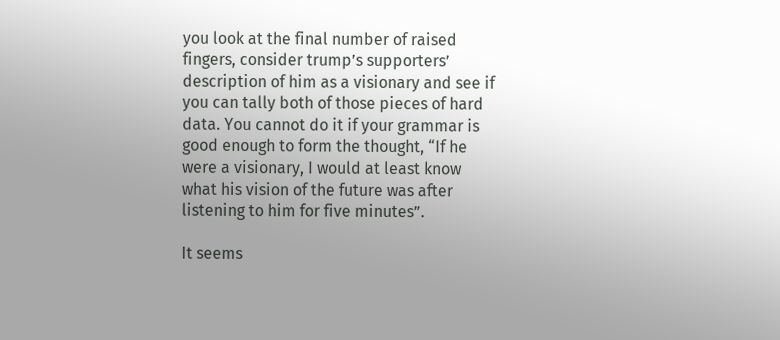you look at the final number of raised fingers, consider trump’s supporters’ description of him as a visionary and see if you can tally both of those pieces of hard data. You cannot do it if your grammar is good enough to form the thought, “If he were a visionary, I would at least know what his vision of the future was after listening to him for five minutes”.

It seems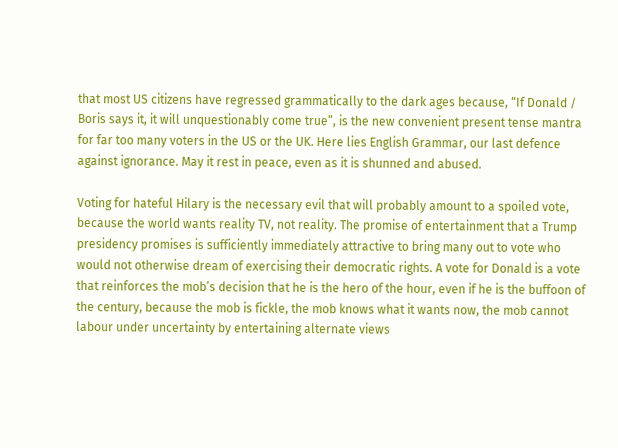that most US citizens have regressed grammatically to the dark ages because, “If Donald / Boris says it, it will unquestionably come true”, is the new convenient present tense mantra for far too many voters in the US or the UK. Here lies English Grammar, our last defence against ignorance. May it rest in peace, even as it is shunned and abused.

Voting for hateful Hilary is the necessary evil that will probably amount to a spoiled vote, because the world wants reality TV, not reality. The promise of entertainment that a Trump presidency promises is sufficiently immediately attractive to bring many out to vote who would not otherwise dream of exercising their democratic rights. A vote for Donald is a vote that reinforces the mob’s decision that he is the hero of the hour, even if he is the buffoon of the century, because the mob is fickle, the mob knows what it wants now, the mob cannot labour under uncertainty by entertaining alternate views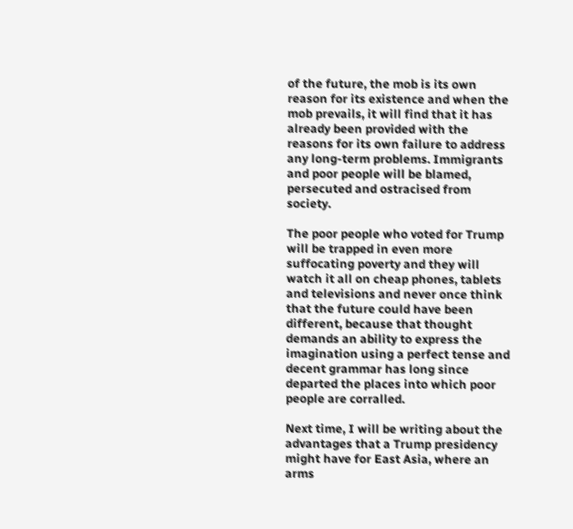of the future, the mob is its own reason for its existence and when the mob prevails, it will find that it has already been provided with the reasons for its own failure to address any long-term problems. Immigrants and poor people will be blamed, persecuted and ostracised from society.

The poor people who voted for Trump will be trapped in even more suffocating poverty and they will watch it all on cheap phones, tablets and televisions and never once think that the future could have been different, because that thought demands an ability to express the imagination using a perfect tense and decent grammar has long since departed the places into which poor people are corralled.

Next time, I will be writing about the advantages that a Trump presidency might have for East Asia, where an arms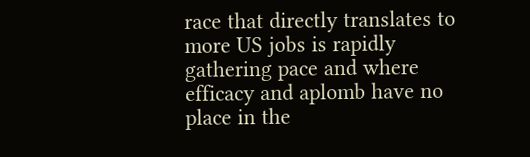race that directly translates to more US jobs is rapidly gathering pace and where efficacy and aplomb have no place in the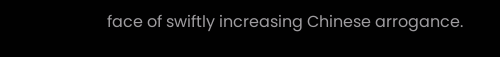face of swiftly increasing Chinese arrogance.